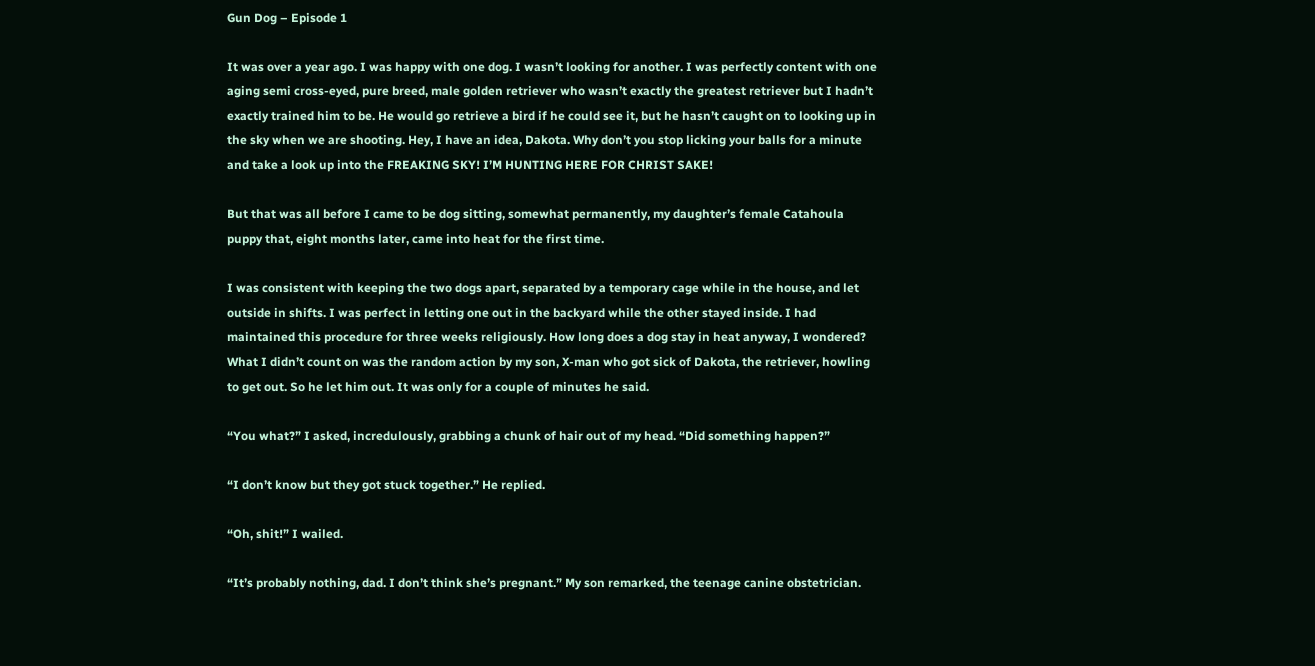Gun Dog – Episode 1

It was over a year ago. I was happy with one dog. I wasn’t looking for another. I was perfectly content with one aging semi cross-eyed, pure breed, male golden retriever who wasn’t exactly the greatest retriever but I hadn’t exactly trained him to be. He would go retrieve a bird if he could see it, but he hasn’t caught on to looking up in the sky when we are shooting. Hey, I have an idea, Dakota. Why don’t you stop licking your balls for a minute and take a look up into the FREAKING SKY! I’M HUNTING HERE FOR CHRIST SAKE!

But that was all before I came to be dog sitting, somewhat permanently, my daughter’s female Catahoula puppy that, eight months later, came into heat for the first time.

I was consistent with keeping the two dogs apart, separated by a temporary cage while in the house, and let outside in shifts. I was perfect in letting one out in the backyard while the other stayed inside. I had maintained this procedure for three weeks religiously. How long does a dog stay in heat anyway, I wondered? What I didn’t count on was the random action by my son, X-man who got sick of Dakota, the retriever, howling to get out. So he let him out. It was only for a couple of minutes he said.

“You what?” I asked, incredulously, grabbing a chunk of hair out of my head. “Did something happen?”

“I don’t know but they got stuck together.” He replied.

“Oh, shit!” I wailed.

“It’s probably nothing, dad. I don’t think she’s pregnant.” My son remarked, the teenage canine obstetrician.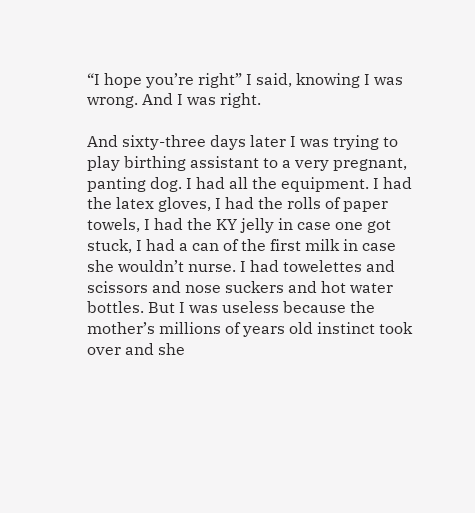“I hope you’re right” I said, knowing I was wrong. And I was right.

And sixty-three days later I was trying to play birthing assistant to a very pregnant, panting dog. I had all the equipment. I had the latex gloves, I had the rolls of paper towels, I had the KY jelly in case one got stuck, I had a can of the first milk in case she wouldn’t nurse. I had towelettes and scissors and nose suckers and hot water bottles. But I was useless because the mother’s millions of years old instinct took over and she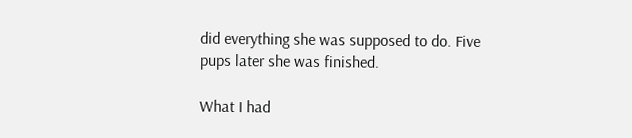did everything she was supposed to do. Five pups later she was finished.

What I had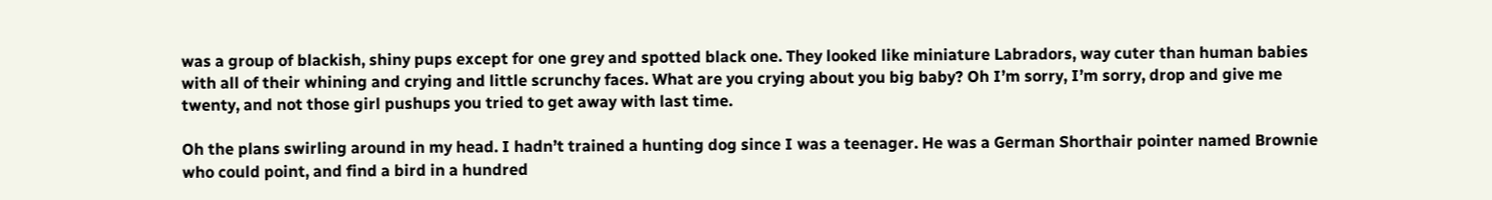was a group of blackish, shiny pups except for one grey and spotted black one. They looked like miniature Labradors, way cuter than human babies with all of their whining and crying and little scrunchy faces. What are you crying about you big baby? Oh I’m sorry, I’m sorry, drop and give me twenty, and not those girl pushups you tried to get away with last time.

Oh the plans swirling around in my head. I hadn’t trained a hunting dog since I was a teenager. He was a German Shorthair pointer named Brownie who could point, and find a bird in a hundred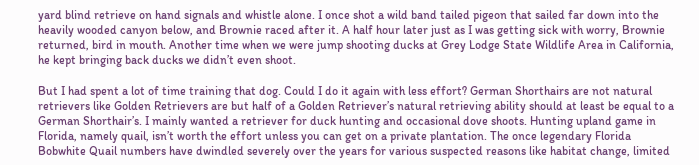yard blind retrieve on hand signals and whistle alone. I once shot a wild band tailed pigeon that sailed far down into the heavily wooded canyon below, and Brownie raced after it. A half hour later just as I was getting sick with worry, Brownie returned, bird in mouth. Another time when we were jump shooting ducks at Grey Lodge State Wildlife Area in California, he kept bringing back ducks we didn’t even shoot.

But I had spent a lot of time training that dog. Could I do it again with less effort? German Shorthairs are not natural retrievers like Golden Retrievers are but half of a Golden Retriever’s natural retrieving ability should at least be equal to a German Shorthair’s. I mainly wanted a retriever for duck hunting and occasional dove shoots. Hunting upland game in Florida, namely quail, isn’t worth the effort unless you can get on a private plantation. The once legendary Florida Bobwhite Quail numbers have dwindled severely over the years for various suspected reasons like habitat change, limited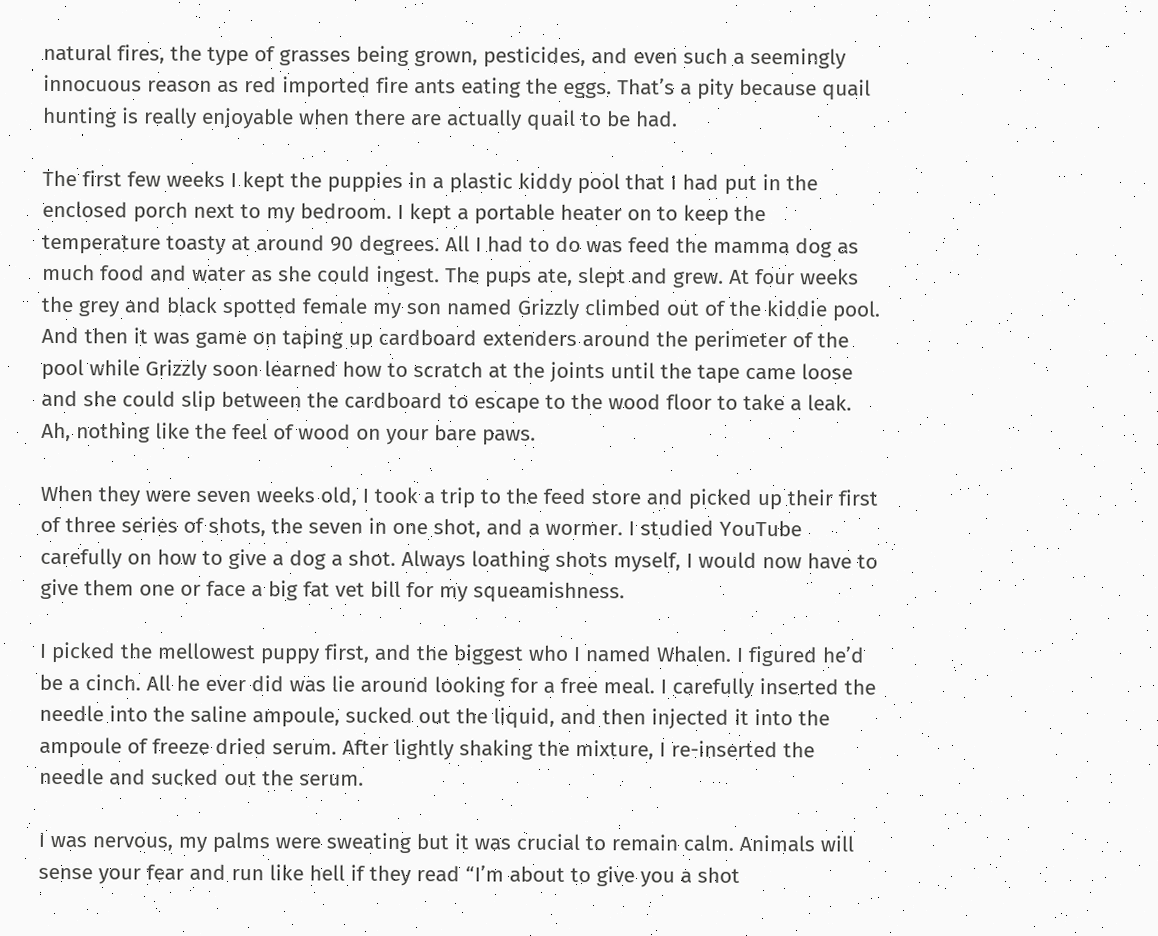natural fires, the type of grasses being grown, pesticides, and even such a seemingly innocuous reason as red imported fire ants eating the eggs. That’s a pity because quail hunting is really enjoyable when there are actually quail to be had.

The first few weeks I kept the puppies in a plastic kiddy pool that I had put in the enclosed porch next to my bedroom. I kept a portable heater on to keep the temperature toasty at around 90 degrees. All I had to do was feed the mamma dog as much food and water as she could ingest. The pups ate, slept and grew. At four weeks the grey and black spotted female my son named Grizzly climbed out of the kiddie pool. And then it was game on taping up cardboard extenders around the perimeter of the pool while Grizzly soon learned how to scratch at the joints until the tape came loose and she could slip between the cardboard to escape to the wood floor to take a leak. Ah, nothing like the feel of wood on your bare paws.

When they were seven weeks old, I took a trip to the feed store and picked up their first of three series of shots, the seven in one shot, and a wormer. I studied YouTube carefully on how to give a dog a shot. Always loathing shots myself, I would now have to give them one or face a big fat vet bill for my squeamishness.

I picked the mellowest puppy first, and the biggest who I named Whalen. I figured he’d be a cinch. All he ever did was lie around looking for a free meal. I carefully inserted the needle into the saline ampoule, sucked out the liquid, and then injected it into the ampoule of freeze dried serum. After lightly shaking the mixture, I re-inserted the needle and sucked out the serum.

I was nervous, my palms were sweating but it was crucial to remain calm. Animals will sense your fear and run like hell if they read “I’m about to give you a shot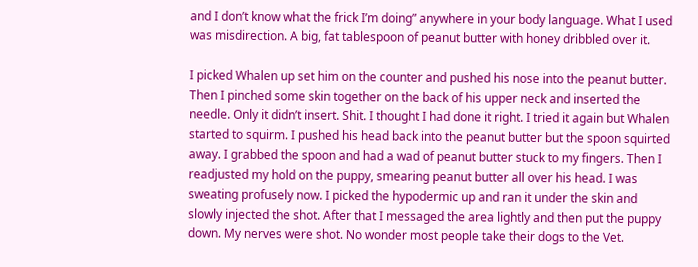and I don’t know what the frick I’m doing” anywhere in your body language. What I used was misdirection. A big, fat tablespoon of peanut butter with honey dribbled over it.

I picked Whalen up set him on the counter and pushed his nose into the peanut butter. Then I pinched some skin together on the back of his upper neck and inserted the needle. Only it didn’t insert. Shit. I thought I had done it right. I tried it again but Whalen started to squirm. I pushed his head back into the peanut butter but the spoon squirted away. I grabbed the spoon and had a wad of peanut butter stuck to my fingers. Then I readjusted my hold on the puppy, smearing peanut butter all over his head. I was sweating profusely now. I picked the hypodermic up and ran it under the skin and slowly injected the shot. After that I messaged the area lightly and then put the puppy down. My nerves were shot. No wonder most people take their dogs to the Vet.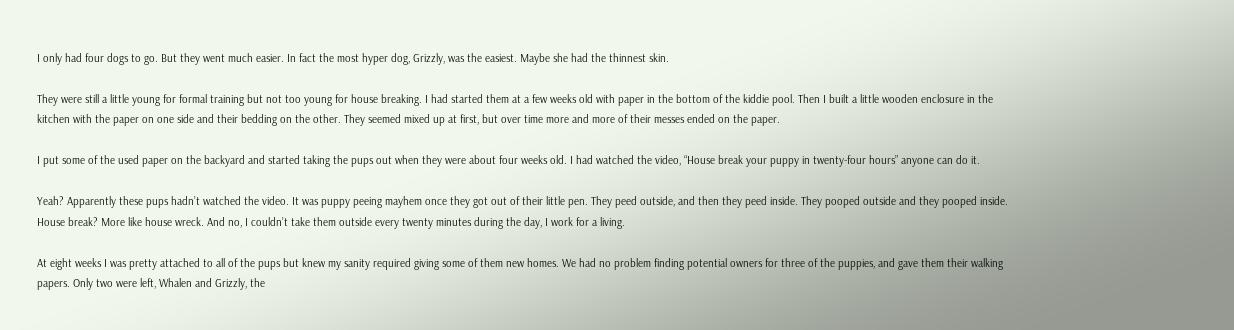I only had four dogs to go. But they went much easier. In fact the most hyper dog, Grizzly, was the easiest. Maybe she had the thinnest skin.

They were still a little young for formal training but not too young for house breaking. I had started them at a few weeks old with paper in the bottom of the kiddie pool. Then I built a little wooden enclosure in the kitchen with the paper on one side and their bedding on the other. They seemed mixed up at first, but over time more and more of their messes ended on the paper.

I put some of the used paper on the backyard and started taking the pups out when they were about four weeks old. I had watched the video, “House break your puppy in twenty-four hours” anyone can do it.

Yeah? Apparently these pups hadn’t watched the video. It was puppy peeing mayhem once they got out of their little pen. They peed outside, and then they peed inside. They pooped outside and they pooped inside. House break? More like house wreck. And no, I couldn’t take them outside every twenty minutes during the day, I work for a living.

At eight weeks I was pretty attached to all of the pups but knew my sanity required giving some of them new homes. We had no problem finding potential owners for three of the puppies, and gave them their walking papers. Only two were left, Whalen and Grizzly, the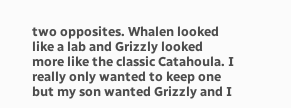two opposites. Whalen looked like a lab and Grizzly looked more like the classic Catahoula. I really only wanted to keep one but my son wanted Grizzly and I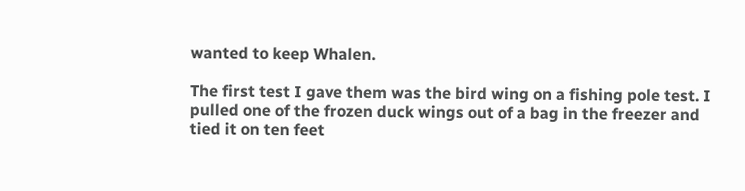wanted to keep Whalen.

The first test I gave them was the bird wing on a fishing pole test. I pulled one of the frozen duck wings out of a bag in the freezer and tied it on ten feet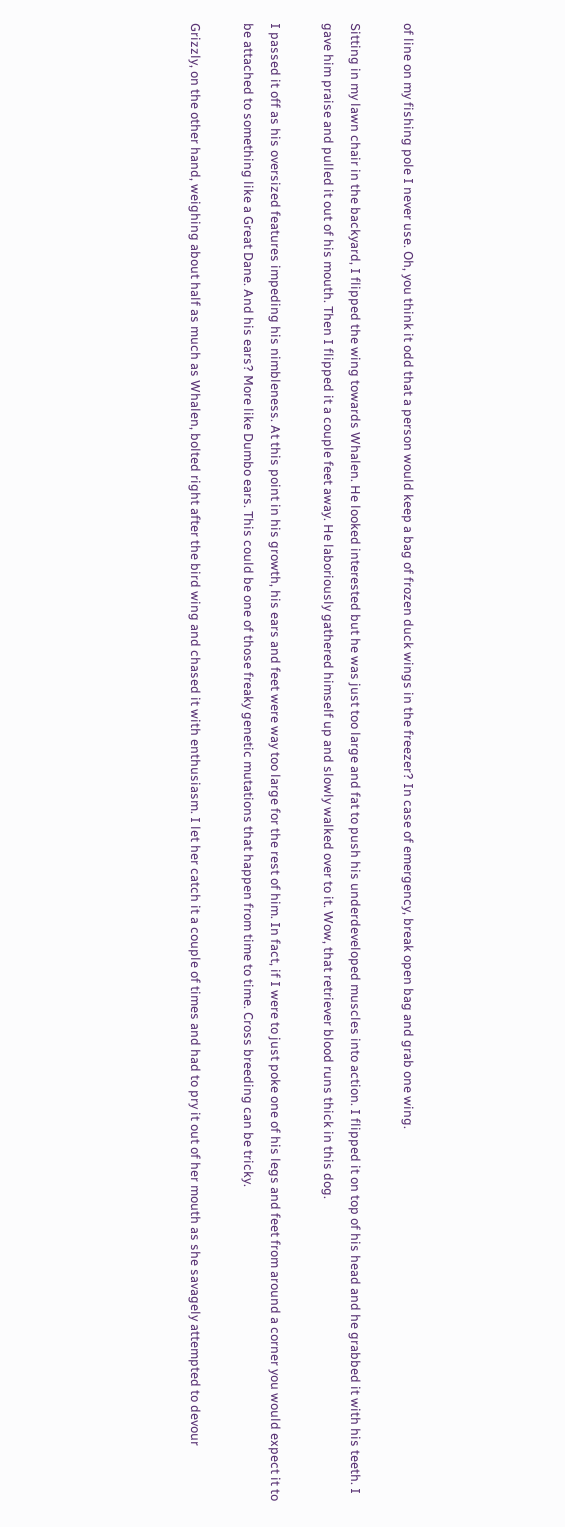of line on my fishing pole I never use. Oh, you think it odd that a person would keep a bag of frozen duck wings in the freezer? In case of emergency, break open bag and grab one wing.

Sitting in my lawn chair in the backyard, I flipped the wing towards Whalen. He looked interested but he was just too large and fat to push his underdeveloped muscles into action. I flipped it on top of his head and he grabbed it with his teeth. I gave him praise and pulled it out of his mouth. Then I flipped it a couple feet away. He laboriously gathered himself up and slowly walked over to it. Wow, that retriever blood runs thick in this dog.

I passed it off as his oversized features impeding his nimbleness. At this point in his growth, his ears and feet were way too large for the rest of him. In fact, if I were to just poke one of his legs and feet from around a corner you would expect it to be attached to something like a Great Dane. And his ears? More like Dumbo ears. This could be one of those freaky genetic mutations that happen from time to time. Cross breeding can be tricky.

Grizzly, on the other hand, weighing about half as much as Whalen, bolted right after the bird wing and chased it with enthusiasm. I let her catch it a couple of times and had to pry it out of her mouth as she savagely attempted to devour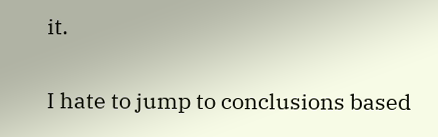it.

I hate to jump to conclusions based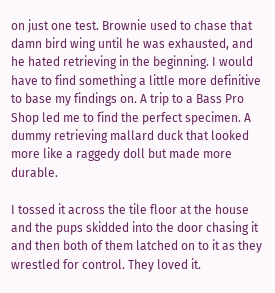on just one test. Brownie used to chase that damn bird wing until he was exhausted, and he hated retrieving in the beginning. I would have to find something a little more definitive to base my findings on. A trip to a Bass Pro Shop led me to find the perfect specimen. A dummy retrieving mallard duck that looked more like a raggedy doll but made more durable.

I tossed it across the tile floor at the house and the pups skidded into the door chasing it and then both of them latched on to it as they wrestled for control. They loved it.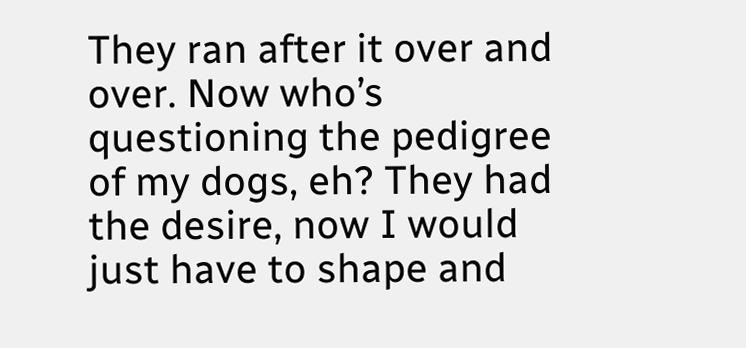They ran after it over and over. Now who’s questioning the pedigree of my dogs, eh? They had the desire, now I would just have to shape and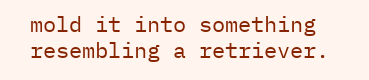mold it into something resembling a retriever.